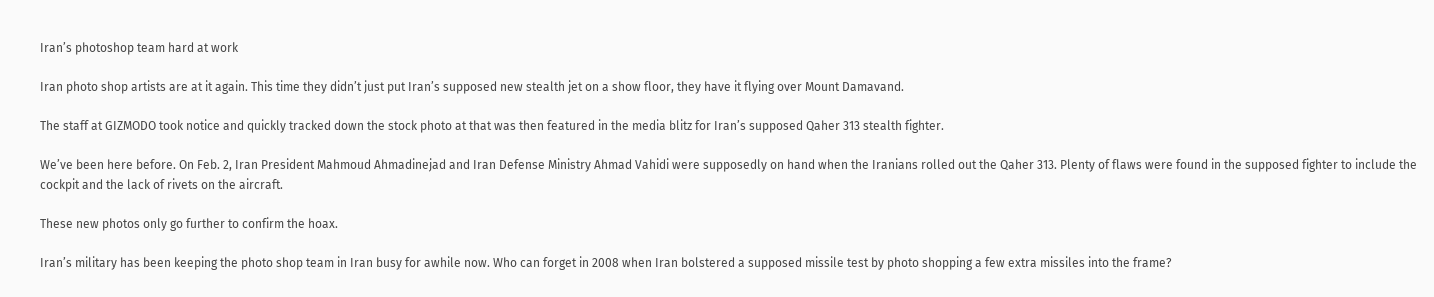Iran’s photoshop team hard at work

Iran photo shop artists are at it again. This time they didn’t just put Iran’s supposed new stealth jet on a show floor, they have it flying over Mount Damavand.

The staff at GIZMODO took notice and quickly tracked down the stock photo at that was then featured in the media blitz for Iran’s supposed Qaher 313 stealth fighter.

We’ve been here before. On Feb. 2, Iran President Mahmoud Ahmadinejad and Iran Defense Ministry Ahmad Vahidi were supposedly on hand when the Iranians rolled out the Qaher 313. Plenty of flaws were found in the supposed fighter to include the cockpit and the lack of rivets on the aircraft.

These new photos only go further to confirm the hoax.

Iran’s military has been keeping the photo shop team in Iran busy for awhile now. Who can forget in 2008 when Iran bolstered a supposed missile test by photo shopping a few extra missiles into the frame?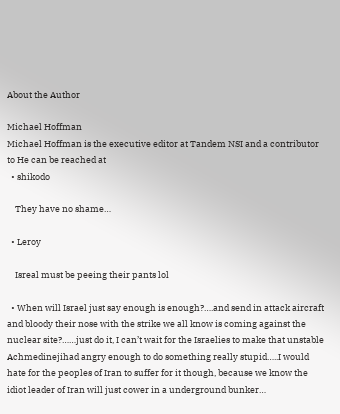About the Author

Michael Hoffman
Michael Hoffman is the executive editor at Tandem NSI and a contributor to He can be reached at
  • shikodo

    They have no shame…

  • Leroy

    Isreal must be peeing their pants lol

  • When will Israel just say enough is enough?….and send in attack aircraft and bloody their nose with the strike we all know is coming against the nuclear site?……just do it, I can’t wait for the Israelies to make that unstable Achmedinejihad angry enough to do something really stupid…..I would hate for the peoples of Iran to suffer for it though, because we know the idiot leader of Iran will just cower in a underground bunker…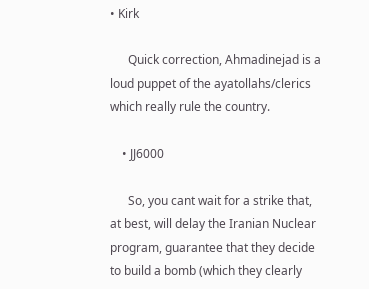• Kirk

      Quick correction, Ahmadinejad is a loud puppet of the ayatollahs/clerics which really rule the country.

    • JJ6000

      So, you cant wait for a strike that, at best, will delay the Iranian Nuclear program, guarantee that they decide to build a bomb (which they clearly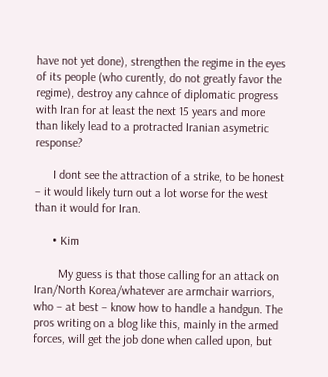have not yet done), strengthen the regime in the eyes of its people (who curently, do not greatly favor the regime), destroy any cahnce of diplomatic progress with Iran for at least the next 15 years and more than likely lead to a protracted Iranian asymetric response?

      I dont see the attraction of a strike, to be honest – it would likely turn out a lot worse for the west than it would for Iran.

      • Kim

        My guess is that those calling for an attack on Iran/North Korea/whatever are armchair warriors, who – at best – know how to handle a handgun. The pros writing on a blog like this, mainly in the armed forces, will get the job done when called upon, but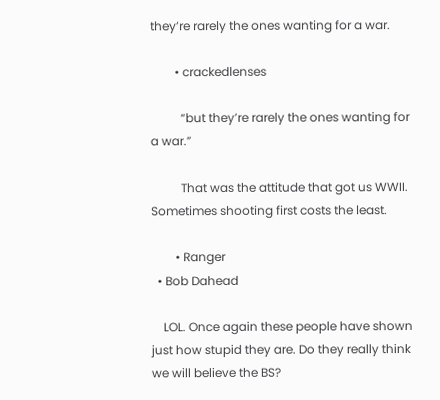they’re rarely the ones wanting for a war.

        • crackedlenses

          “but they’re rarely the ones wanting for a war.”

          That was the attitude that got us WWII. Sometimes shooting first costs the least.

        • Ranger
  • Bob Dahead

    LOL. Once again these people have shown just how stupid they are. Do they really think we will believe the BS?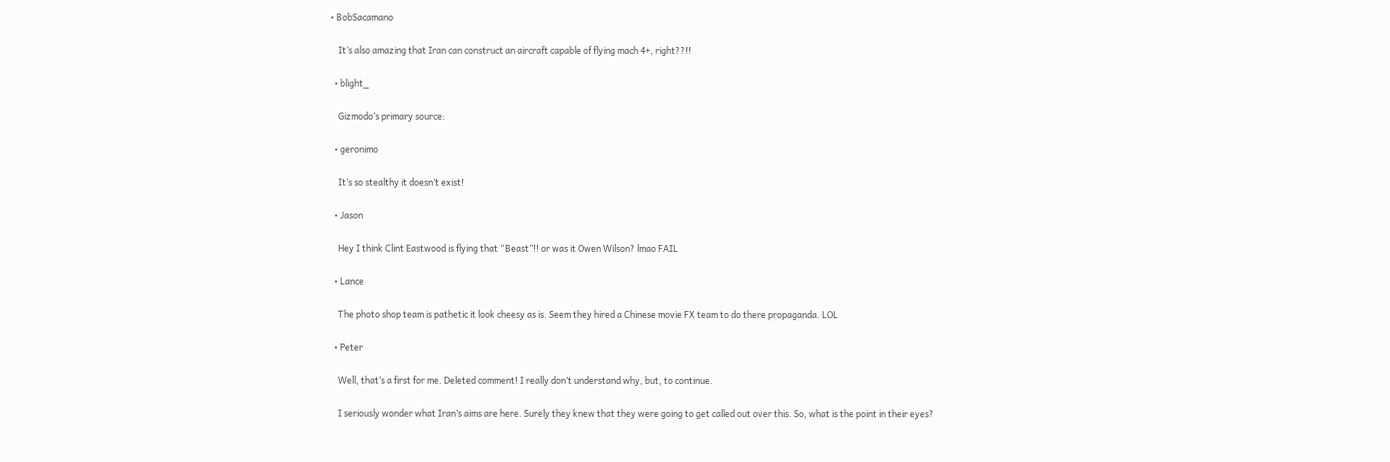• BobSacamano

    It’s also amazing that Iran can construct an aircraft capable of flying mach 4+, right??!!

  • blight_

    Gizmodo’s primary source:

  • geronimo

    It’s so stealthy it doesn’t exist!

  • Jason

    Hey I think Clint Eastwood is flying that “Beast”!! or was it Owen Wilson? lmao FAIL

  • Lance

    The photo shop team is pathetic it look cheesy as is. Seem they hired a Chinese movie FX team to do there propaganda. LOL

  • Peter

    Well, that’s a first for me. Deleted comment! I really don’t understand why, but, to continue.

    I seriously wonder what Iran’s aims are here. Surely they knew that they were going to get called out over this. So, what is the point in their eyes?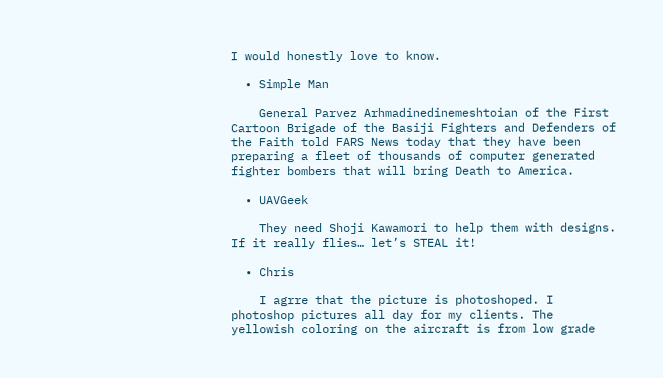I would honestly love to know.

  • Simple Man

    General Parvez Arhmadinedinemeshtoian of the First Cartoon Brigade of the Basiji Fighters and Defenders of the Faith told FARS News today that they have been preparing a fleet of thousands of computer generated fighter bombers that will bring Death to America.

  • UAVGeek

    They need Shoji Kawamori to help them with designs. If it really flies… let’s STEAL it!

  • Chris

    I agrre that the picture is photoshoped. I photoshop pictures all day for my clients. The yellowish coloring on the aircraft is from low grade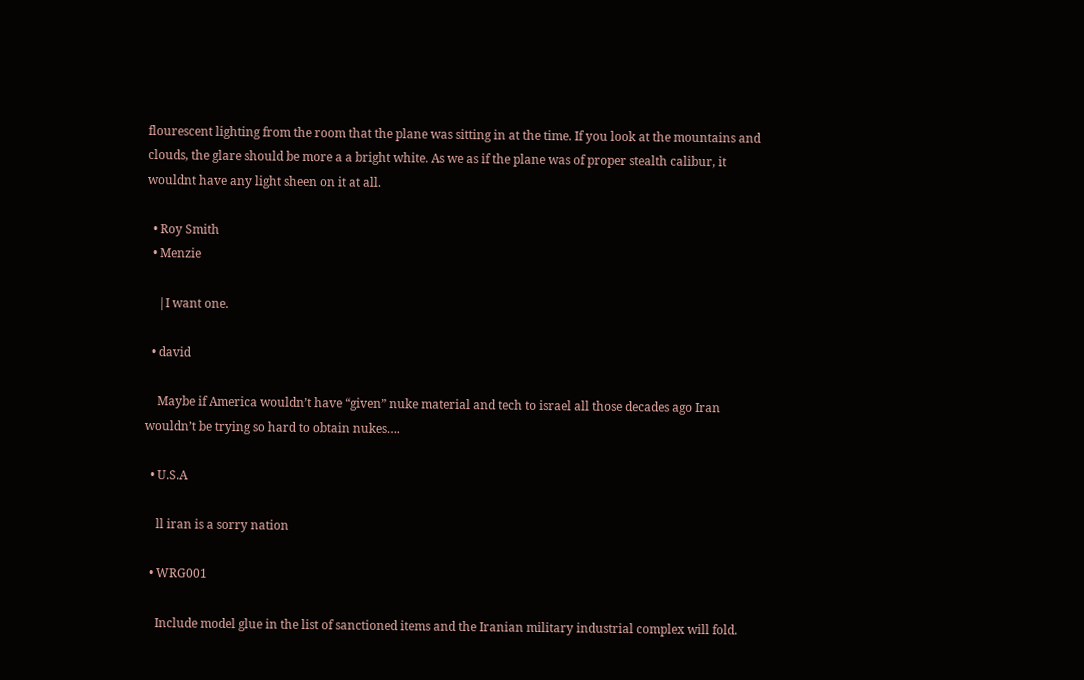flourescent lighting from the room that the plane was sitting in at the time. If you look at the mountains and clouds, the glare should be more a a bright white. As we as if the plane was of proper stealth calibur, it wouldnt have any light sheen on it at all.

  • Roy Smith
  • Menzie

    |I want one.

  • david

    Maybe if America wouldn’t have “given” nuke material and tech to israel all those decades ago Iran wouldn’t be trying so hard to obtain nukes….

  • U.S.A

    ll iran is a sorry nation

  • WRG001

    Include model glue in the list of sanctioned items and the Iranian military industrial complex will fold.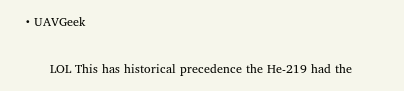• UAVGeek

      LOL This has historical precedence the He-219 had the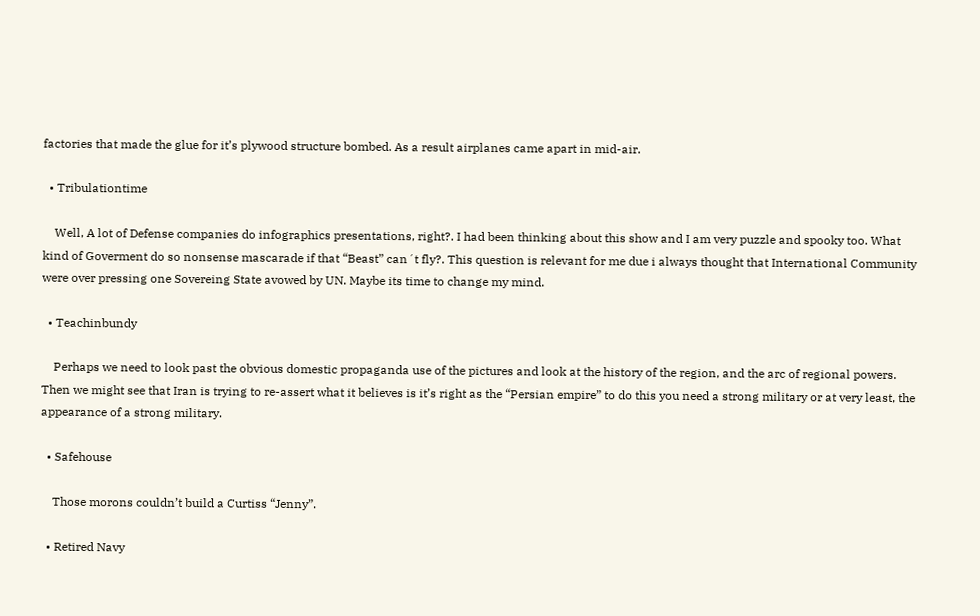factories that made the glue for it’s plywood structure bombed. As a result airplanes came apart in mid-air.

  • Tribulationtime

    Well, A lot of Defense companies do infographics presentations, right?. I had been thinking about this show and I am very puzzle and spooky too. What kind of Goverment do so nonsense mascarade if that “Beast” can´t fly?. This question is relevant for me due i always thought that International Community were over pressing one Sovereing State avowed by UN. Maybe its time to change my mind.

  • Teachinbundy

    Perhaps we need to look past the obvious domestic propaganda use of the pictures and look at the history of the region, and the arc of regional powers. Then we might see that Iran is trying to re-assert what it believes is it’s right as the “Persian empire” to do this you need a strong military or at very least, the appearance of a strong military.

  • Safehouse

    Those morons couldn’t build a Curtiss “Jenny”.

  • Retired Navy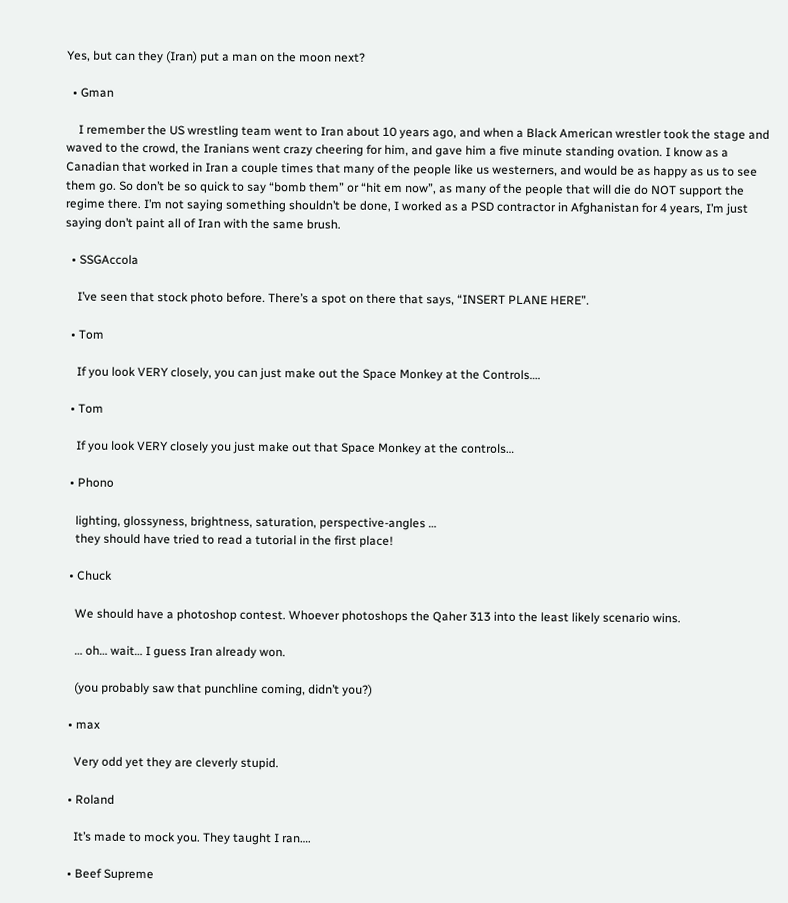Yes, but can they (Iran) put a man on the moon next?

  • Gman

    I remember the US wrestling team went to Iran about 10 years ago, and when a Black American wrestler took the stage and waved to the crowd, the Iranians went crazy cheering for him, and gave him a five minute standing ovation. I know as a Canadian that worked in Iran a couple times that many of the people like us westerners, and would be as happy as us to see them go. So don’t be so quick to say “bomb them” or “hit em now”, as many of the people that will die do NOT support the regime there. I’m not saying something shouldn’t be done, I worked as a PSD contractor in Afghanistan for 4 years, I’m just saying don’t paint all of Iran with the same brush.

  • SSGAccola

    I’ve seen that stock photo before. There’s a spot on there that says, “INSERT PLANE HERE”.

  • Tom

    If you look VERY closely, you can just make out the Space Monkey at the Controls….

  • Tom

    If you look VERY closely you just make out that Space Monkey at the controls…

  • Phono

    lighting, glossyness, brightness, saturation, perspective-angles …
    they should have tried to read a tutorial in the first place!

  • Chuck

    We should have a photoshop contest. Whoever photoshops the Qaher 313 into the least likely scenario wins.

    … oh… wait… I guess Iran already won.

    (you probably saw that punchline coming, didn’t you?)

  • max

    Very odd yet they are cleverly stupid.

  • Roland

    It’s made to mock you. They taught I ran….

  • Beef Supreme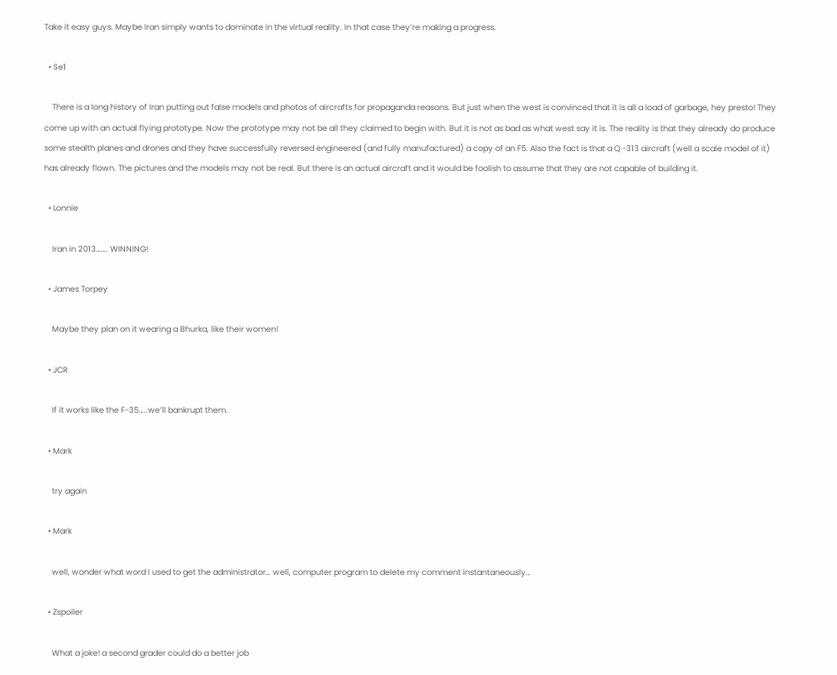Take it easy guys. Maybe Iran simply wants to dominate in the virtual reality. In that case they’re making a progress.

  • Se1

    There is a long history of Iran putting out false models and photos of aircrafts for propaganda reasons. But just when the west is convinced that it is all a load of garbage, hey presto! They come up with an actual flying prototype. Now the prototype may not be all they claimed to begin with. But it is not as bad as what west say it is. The reality is that they already do produce some stealth planes and drones and they have successfully reversed engineered (and fully manufactured) a copy of an F5. Also the fact is that a Q -313 aircraft (well a scale model of it) has already flown. The pictures and the models may not be real. But there is an actual aircraft and it would be foolish to assume that they are not capable of building it.

  • Lonnie

    Iran in 2013……. WINNING!

  • James Torpey

    Maybe they plan on it wearing a Bhurka, like their women!

  • JCR

    If it works like the F-35…..we’ll bankrupt them.

  • Mark

    try again

  • Mark

    well, wonder what word I used to get the administrator… well, computer program to delete my comment instantaneously…

  • Zspoiler

    What a joke! a second grader could do a better job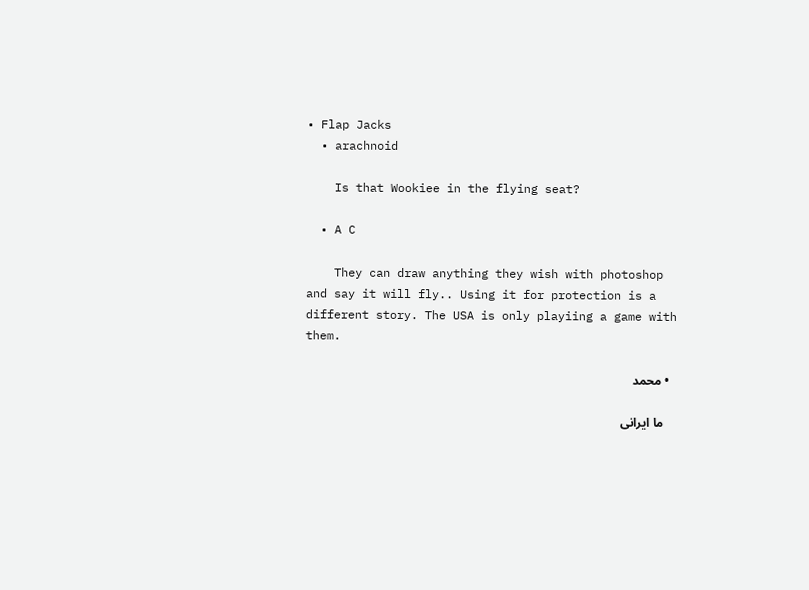• Flap Jacks
  • arachnoid

    Is that Wookiee in the flying seat?

  • A C

    They can draw anything they wish with photoshop and say it will fly.. Using it for protection is a different story. The USA is only playiing a game with them.

  • محمد

    ما ایرانی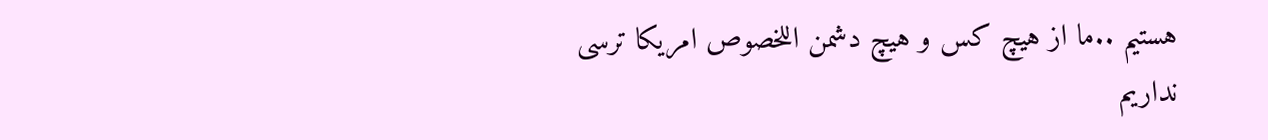هستیم ..ما از هیچ کس و هیچ دشمن اللخصوص امریکا ترسی نداریم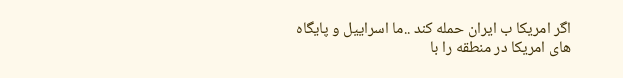اگر امریکا ب ایران حمله کند ..ما اسراییل و پایگاه های امریکا در منطقه را با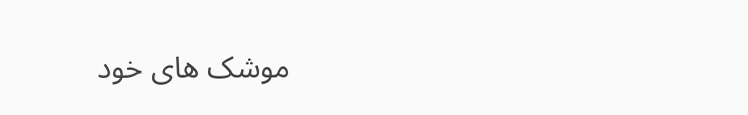موشک های خود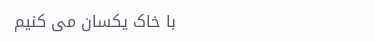با خاک یکسان می کنیم